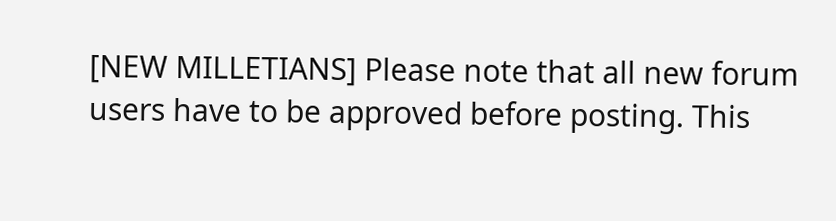[NEW MILLETIANS] Please note that all new forum users have to be approved before posting. This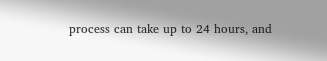process can take up to 24 hours, and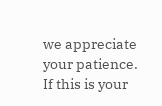we appreciate your patience.
If this is your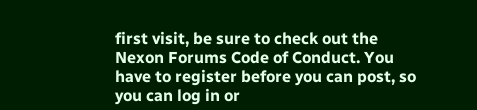first visit, be sure to check out the Nexon Forums Code of Conduct. You have to register before you can post, so you can log in or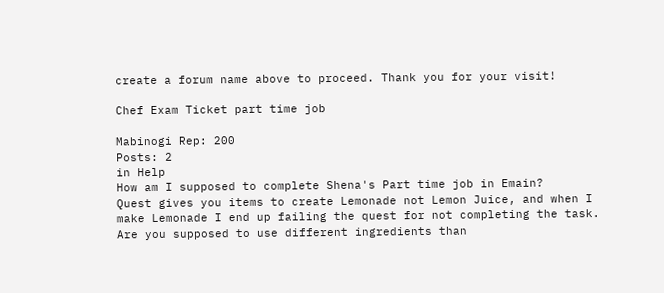create a forum name above to proceed. Thank you for your visit!

Chef Exam Ticket part time job

Mabinogi Rep: 200
Posts: 2
in Help
How am I supposed to complete Shena's Part time job in Emain?
Quest gives you items to create Lemonade not Lemon Juice, and when I make Lemonade I end up failing the quest for not completing the task.
Are you supposed to use different ingredients than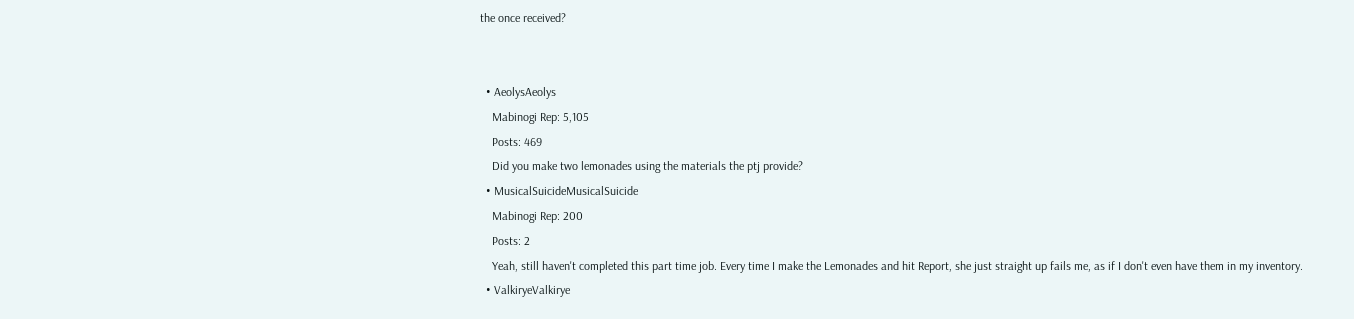the once received?


  • AeolysAeolys
    Mabinogi Rep: 5,105
    Posts: 469
    Did you make two lemonades using the materials the ptj provide?
  • MusicalSuicideMusicalSuicide
    Mabinogi Rep: 200
    Posts: 2
    Yeah, still haven't completed this part time job. Every time I make the Lemonades and hit Report, she just straight up fails me, as if I don't even have them in my inventory.
  • ValkiryeValkirye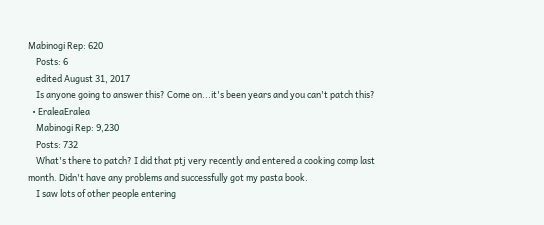Mabinogi Rep: 620
    Posts: 6
    edited August 31, 2017
    Is anyone going to answer this? Come on...it's been years and you can't patch this?
  • EraleaEralea
    Mabinogi Rep: 9,230
    Posts: 732
    What's there to patch? I did that ptj very recently and entered a cooking comp last month. Didn't have any problems and successfully got my pasta book.
    I saw lots of other people entering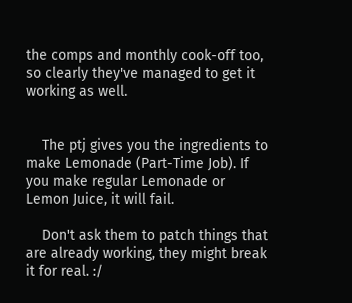the comps and monthly cook-off too, so clearly they've managed to get it working as well.


    The ptj gives you the ingredients to make Lemonade (Part-Time Job). If you make regular Lemonade or Lemon Juice, it will fail.

    Don't ask them to patch things that are already working, they might break it for real. :/